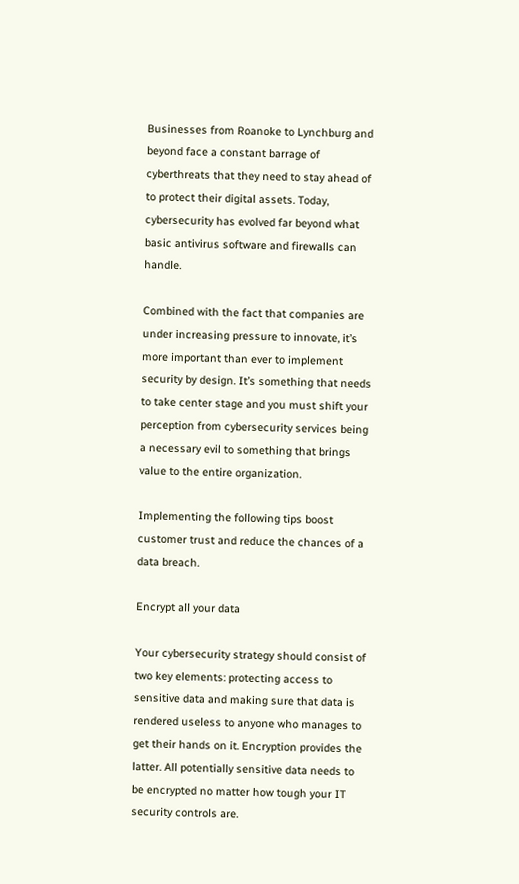Businesses from Roanoke to Lynchburg and beyond face a constant barrage of cyberthreats that they need to stay ahead of to protect their digital assets. Today, cybersecurity has evolved far beyond what basic antivirus software and firewalls can handle.

Combined with the fact that companies are under increasing pressure to innovate, it’s more important than ever to implement security by design. It’s something that needs to take center stage and you must shift your perception from cybersecurity services being a necessary evil to something that brings value to the entire organization.

Implementing the following tips boost customer trust and reduce the chances of a data breach.

Encrypt all your data

Your cybersecurity strategy should consist of two key elements: protecting access to sensitive data and making sure that data is rendered useless to anyone who manages to get their hands on it. Encryption provides the latter. All potentially sensitive data needs to be encrypted no matter how tough your IT security controls are.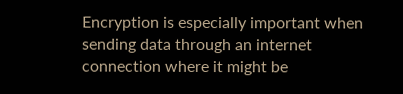Encryption is especially important when sending data through an internet connection where it might be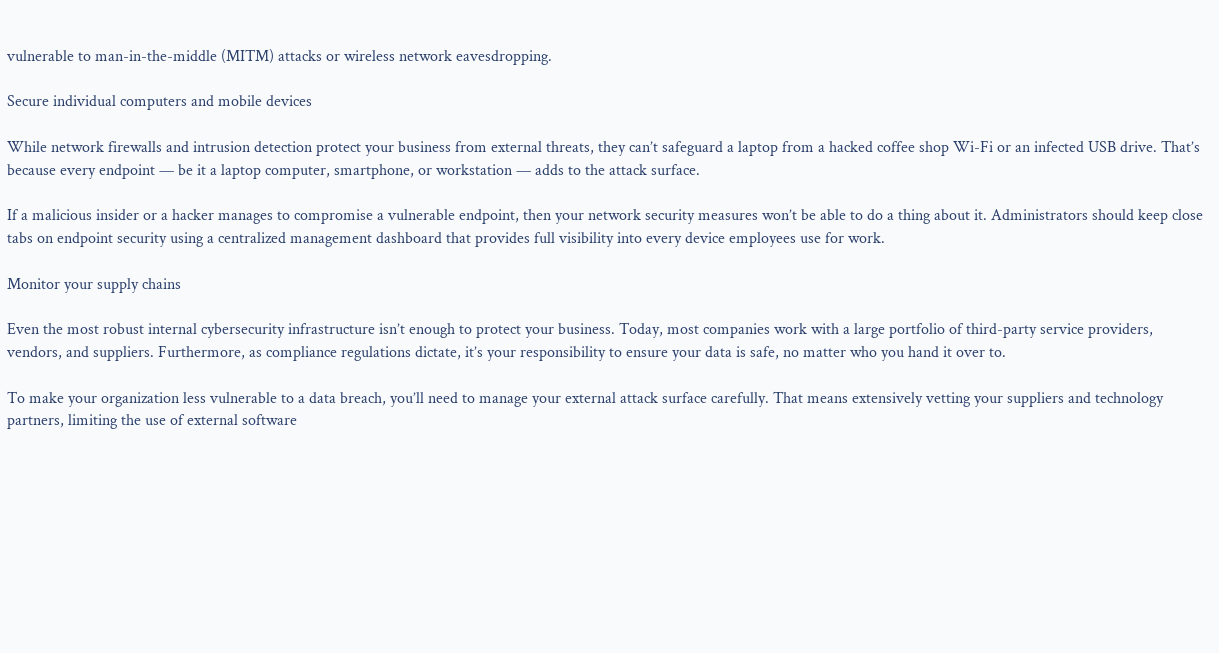vulnerable to man-in-the-middle (MITM) attacks or wireless network eavesdropping.

Secure individual computers and mobile devices

While network firewalls and intrusion detection protect your business from external threats, they can’t safeguard a laptop from a hacked coffee shop Wi-Fi or an infected USB drive. That’s because every endpoint — be it a laptop computer, smartphone, or workstation — adds to the attack surface.

If a malicious insider or a hacker manages to compromise a vulnerable endpoint, then your network security measures won’t be able to do a thing about it. Administrators should keep close tabs on endpoint security using a centralized management dashboard that provides full visibility into every device employees use for work.

Monitor your supply chains

Even the most robust internal cybersecurity infrastructure isn’t enough to protect your business. Today, most companies work with a large portfolio of third-party service providers, vendors, and suppliers. Furthermore, as compliance regulations dictate, it’s your responsibility to ensure your data is safe, no matter who you hand it over to.

To make your organization less vulnerable to a data breach, you’ll need to manage your external attack surface carefully. That means extensively vetting your suppliers and technology partners, limiting the use of external software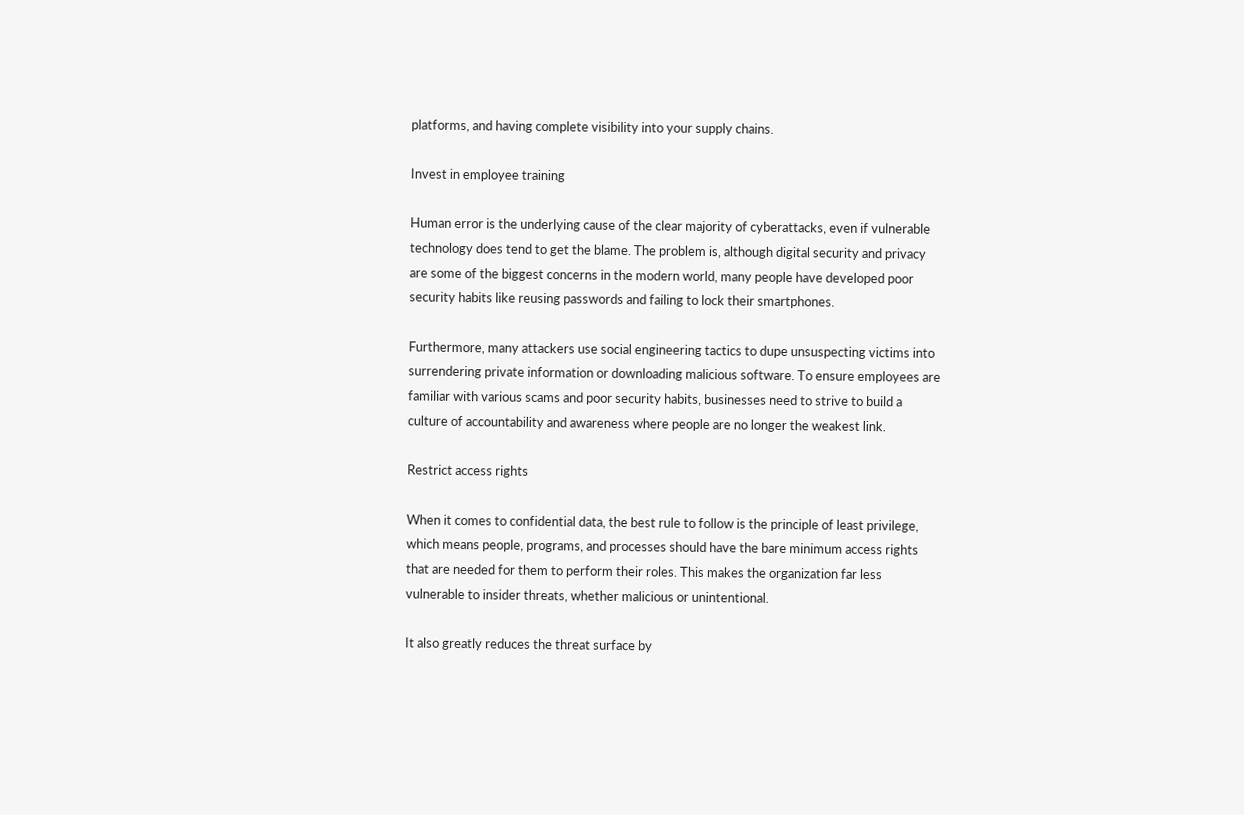platforms, and having complete visibility into your supply chains.

Invest in employee training

Human error is the underlying cause of the clear majority of cyberattacks, even if vulnerable technology does tend to get the blame. The problem is, although digital security and privacy are some of the biggest concerns in the modern world, many people have developed poor security habits like reusing passwords and failing to lock their smartphones.

Furthermore, many attackers use social engineering tactics to dupe unsuspecting victims into surrendering private information or downloading malicious software. To ensure employees are familiar with various scams and poor security habits, businesses need to strive to build a culture of accountability and awareness where people are no longer the weakest link.

Restrict access rights

When it comes to confidential data, the best rule to follow is the principle of least privilege, which means people, programs, and processes should have the bare minimum access rights that are needed for them to perform their roles. This makes the organization far less vulnerable to insider threats, whether malicious or unintentional.

It also greatly reduces the threat surface by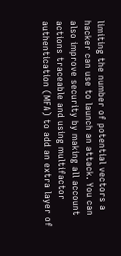limiting the number of potential vectors a hacker can use to launch an attack. You can also improve security by making all account actions traceable and using multifactor authentication (MFA) to add an extra layer of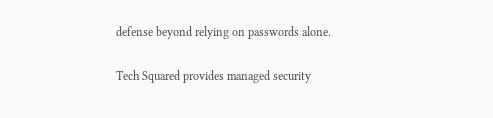defense beyond relying on passwords alone.

Tech Squared provides managed security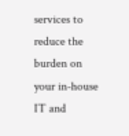services to reduce the burden on your in-house IT and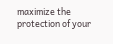maximize the protection of your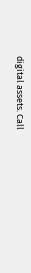digital assets. Call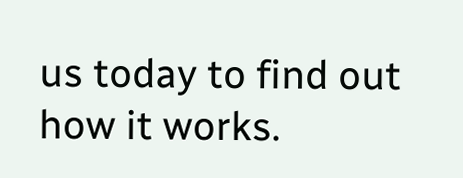us today to find out how it works.